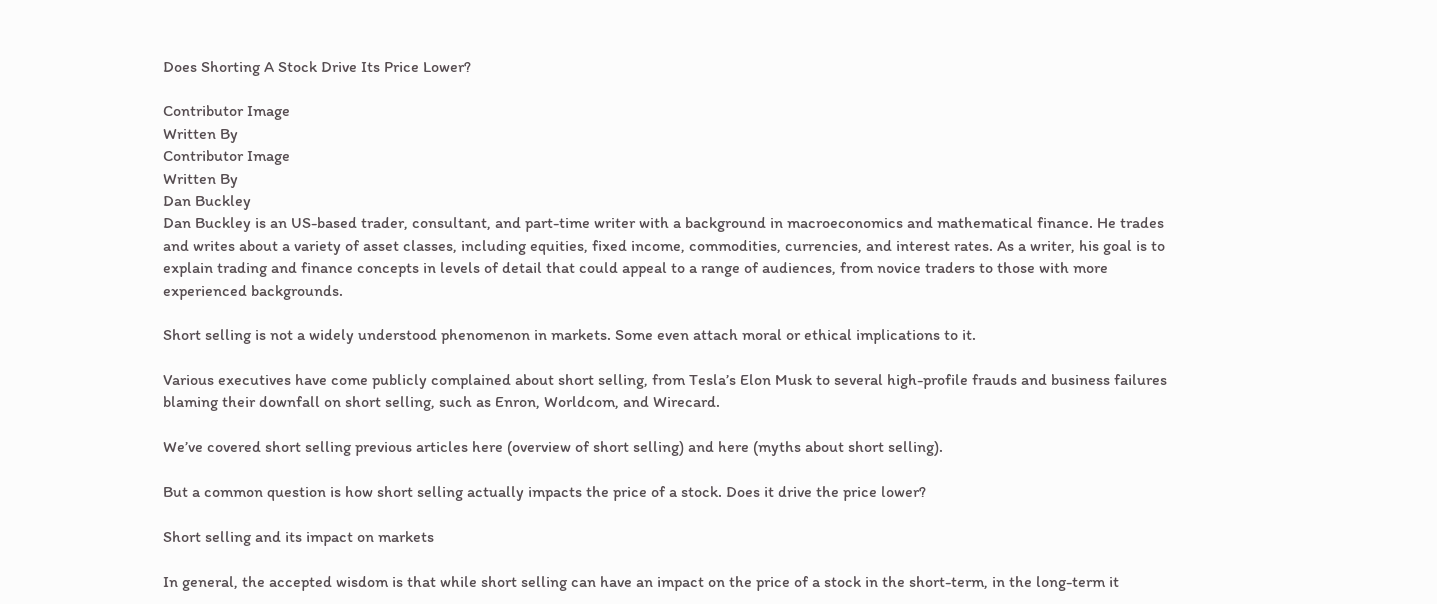Does Shorting A Stock Drive Its Price Lower?

Contributor Image
Written By
Contributor Image
Written By
Dan Buckley
Dan Buckley is an US-based trader, consultant, and part-time writer with a background in macroeconomics and mathematical finance. He trades and writes about a variety of asset classes, including equities, fixed income, commodities, currencies, and interest rates. As a writer, his goal is to explain trading and finance concepts in levels of detail that could appeal to a range of audiences, from novice traders to those with more experienced backgrounds.

Short selling is not a widely understood phenomenon in markets. Some even attach moral or ethical implications to it.

Various executives have come publicly complained about short selling, from Tesla’s Elon Musk to several high-profile frauds and business failures blaming their downfall on short selling, such as Enron, Worldcom, and Wirecard.

We’ve covered short selling previous articles here (overview of short selling) and here (myths about short selling).

But a common question is how short selling actually impacts the price of a stock. Does it drive the price lower?

Short selling and its impact on markets

In general, the accepted wisdom is that while short selling can have an impact on the price of a stock in the short-term, in the long-term it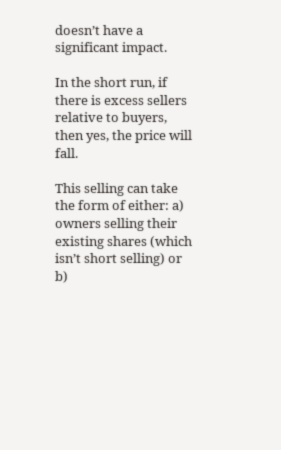doesn’t have a significant impact.

In the short run, if there is excess sellers relative to buyers, then yes, the price will fall.

This selling can take the form of either: a) owners selling their existing shares (which isn’t short selling) or b)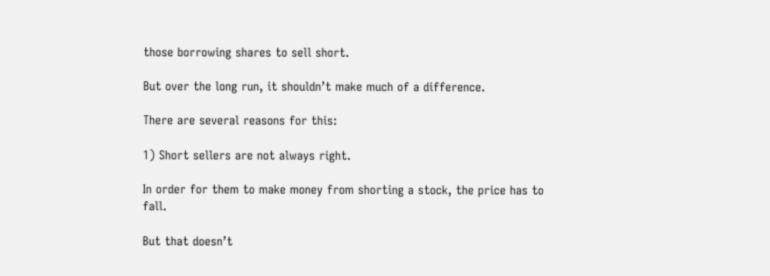those borrowing shares to sell short.

But over the long run, it shouldn’t make much of a difference.

There are several reasons for this:

1) Short sellers are not always right.

In order for them to make money from shorting a stock, the price has to fall.

But that doesn’t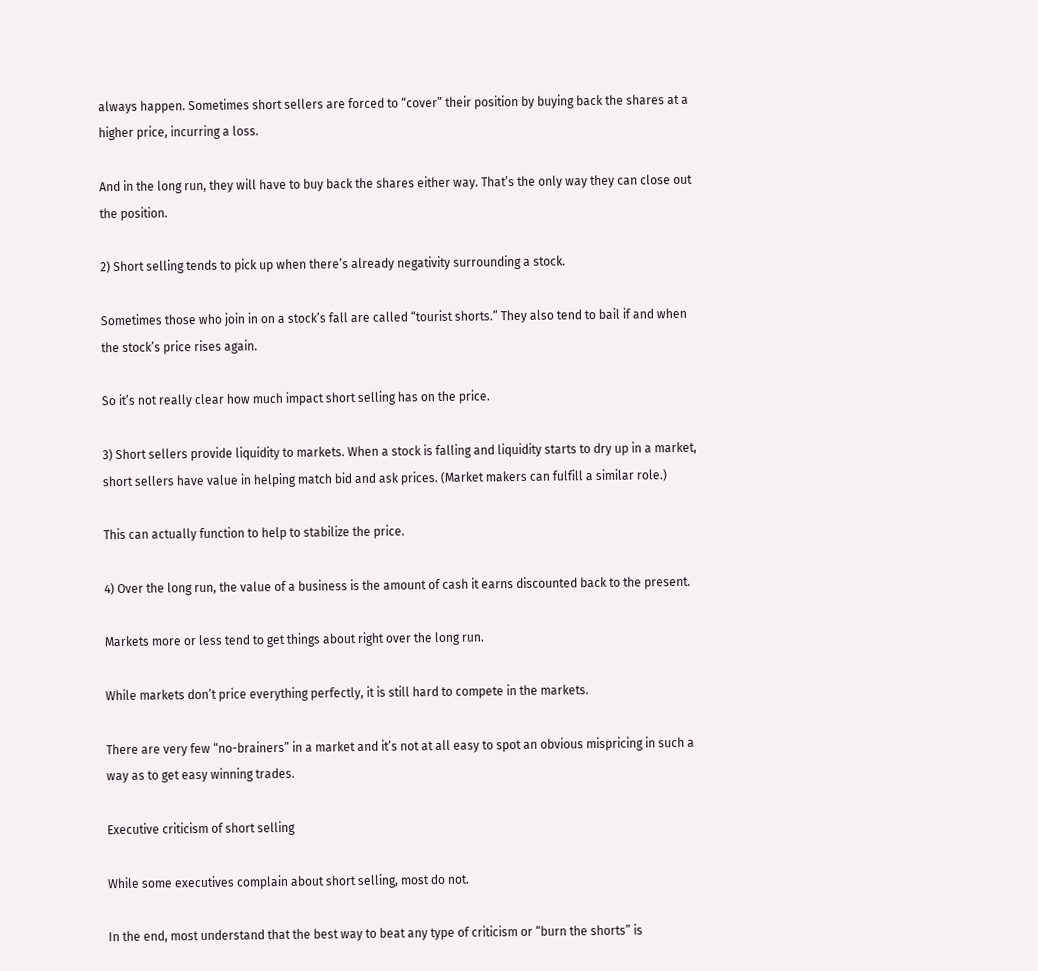always happen. Sometimes short sellers are forced to “cover” their position by buying back the shares at a higher price, incurring a loss.

And in the long run, they will have to buy back the shares either way. That’s the only way they can close out the position.

2) Short selling tends to pick up when there’s already negativity surrounding a stock.

Sometimes those who join in on a stock’s fall are called “tourist shorts.” They also tend to bail if and when the stock’s price rises again.

So it’s not really clear how much impact short selling has on the price.

3) Short sellers provide liquidity to markets. When a stock is falling and liquidity starts to dry up in a market, short sellers have value in helping match bid and ask prices. (Market makers can fulfill a similar role.)

This can actually function to help to stabilize the price.

4) Over the long run, the value of a business is the amount of cash it earns discounted back to the present.

Markets more or less tend to get things about right over the long run.

While markets don’t price everything perfectly, it is still hard to compete in the markets.

There are very few “no-brainers” in a market and it’s not at all easy to spot an obvious mispricing in such a way as to get easy winning trades.

Executive criticism of short selling

While some executives complain about short selling, most do not.

In the end, most understand that the best way to beat any type of criticism or “burn the shorts” is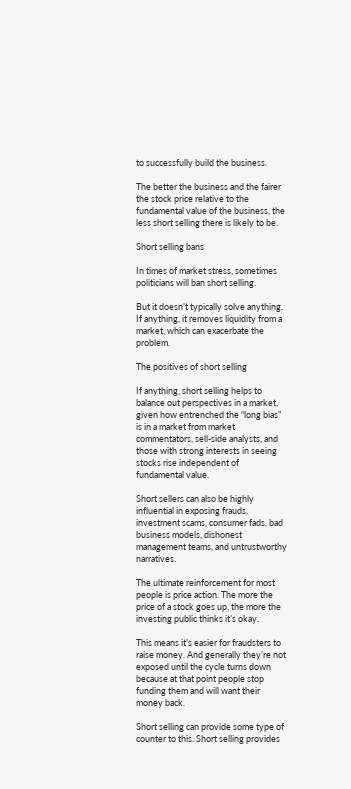to successfully build the business.

The better the business and the fairer the stock price relative to the fundamental value of the business, the less short selling there is likely to be.

Short selling bans

In times of market stress, sometimes politicians will ban short selling.

But it doesn’t typically solve anything. If anything, it removes liquidity from a market, which can exacerbate the problem.

The positives of short selling

If anything, short selling helps to balance out perspectives in a market, given how entrenched the “long bias” is in a market from market commentators, sell-side analysts, and those with strong interests in seeing stocks rise independent of fundamental value.

Short sellers can also be highly influential in exposing frauds, investment scams, consumer fads, bad business models, dishonest management teams, and untrustworthy narratives.

The ultimate reinforcement for most people is price action. The more the price of a stock goes up, the more the investing public thinks it’s okay.

This means it’s easier for fraudsters to raise money. And generally they’re not exposed until the cycle turns down because at that point people stop funding them and will want their money back.

Short selling can provide some type of counter to this. Short selling provides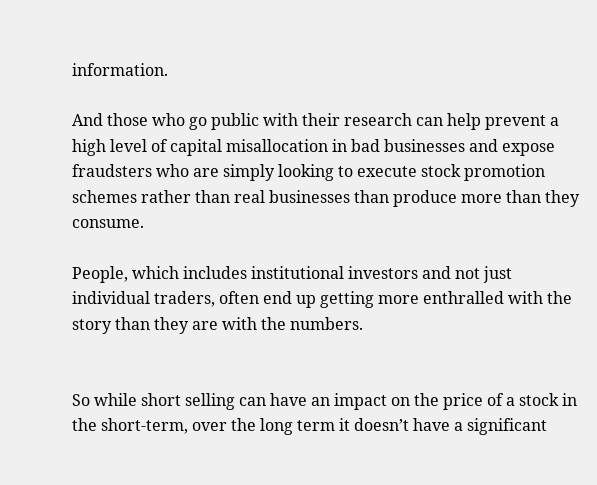information.

And those who go public with their research can help prevent a high level of capital misallocation in bad businesses and expose fraudsters who are simply looking to execute stock promotion schemes rather than real businesses than produce more than they consume.

People, which includes institutional investors and not just individual traders, often end up getting more enthralled with the story than they are with the numbers.


So while short selling can have an impact on the price of a stock in the short-term, over the long term it doesn’t have a significant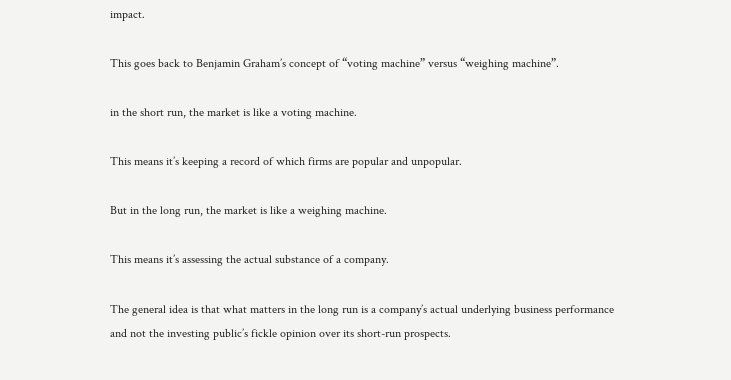impact.

This goes back to Benjamin Graham’s concept of “voting machine” versus “weighing machine”.

in the short run, the market is like a voting machine.

This means it’s keeping a record of which firms are popular and unpopular.

But in the long run, the market is like a weighing machine.

This means it’s assessing the actual substance of a company.

The general idea is that what matters in the long run is a company’s actual underlying business performance and not the investing public’s fickle opinion over its short-run prospects.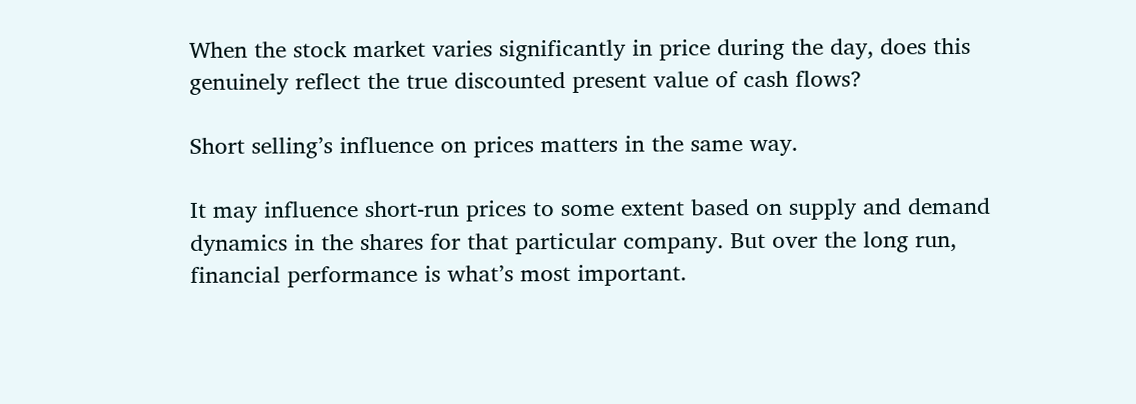When the stock market varies significantly in price during the day, does this genuinely reflect the true discounted present value of cash flows?

Short selling’s influence on prices matters in the same way.

It may influence short-run prices to some extent based on supply and demand dynamics in the shares for that particular company. But over the long run, financial performance is what’s most important.